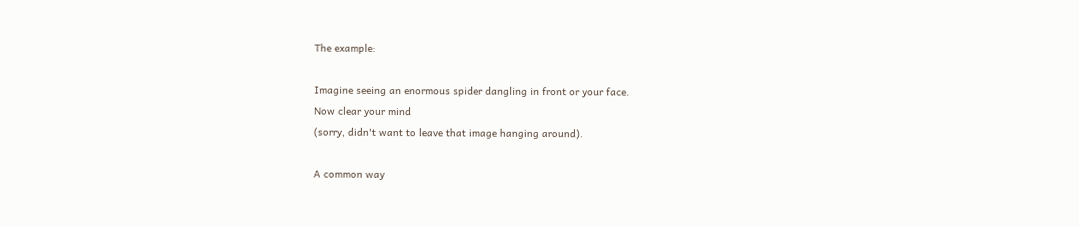The example:

Imagine seeing an enormous spider dangling in front or your face.
Now clear your mind
(sorry, didn't want to leave that image hanging around).

A common way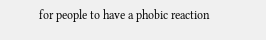for people to have a phobic reaction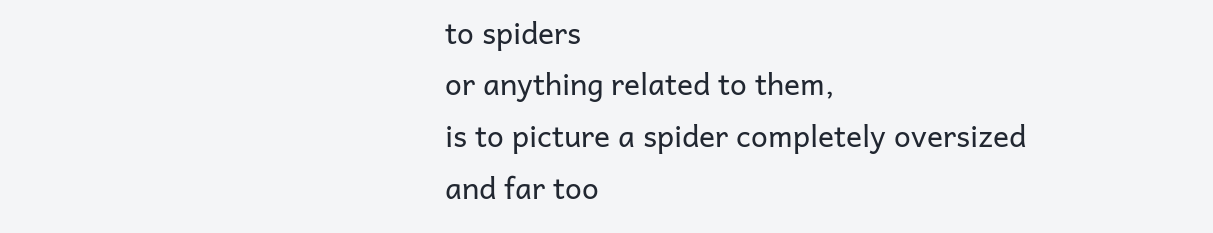to spiders
or anything related to them,
is to picture a spider completely oversized
and far too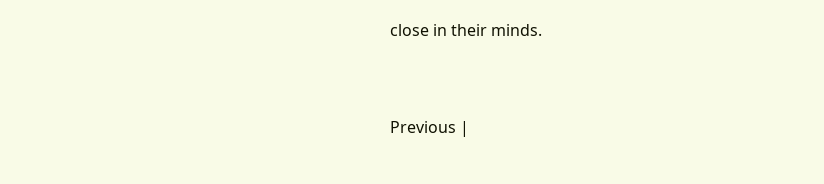close in their minds.


Previous |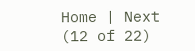Home | Next
(12 of 22)